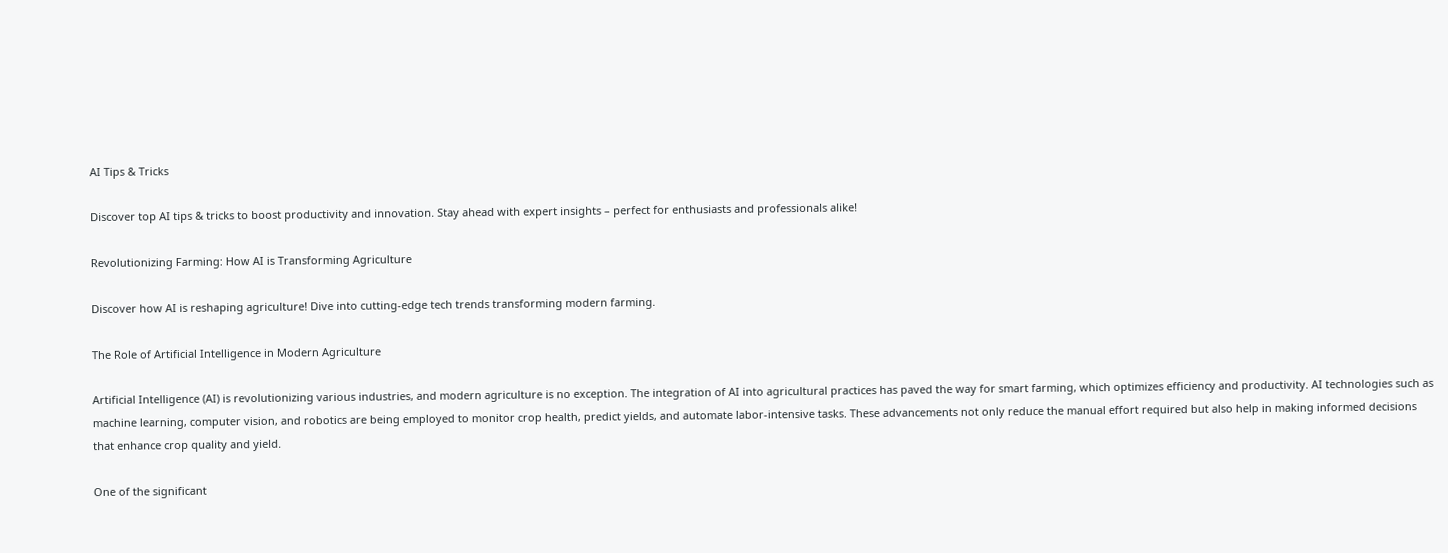AI Tips & Tricks

Discover top AI tips & tricks to boost productivity and innovation. Stay ahead with expert insights – perfect for enthusiasts and professionals alike!

Revolutionizing Farming: How AI is Transforming Agriculture

Discover how AI is reshaping agriculture! Dive into cutting-edge tech trends transforming modern farming.

The Role of Artificial Intelligence in Modern Agriculture

Artificial Intelligence (AI) is revolutionizing various industries, and modern agriculture is no exception. The integration of AI into agricultural practices has paved the way for smart farming, which optimizes efficiency and productivity. AI technologies such as machine learning, computer vision, and robotics are being employed to monitor crop health, predict yields, and automate labor-intensive tasks. These advancements not only reduce the manual effort required but also help in making informed decisions that enhance crop quality and yield.

One of the significant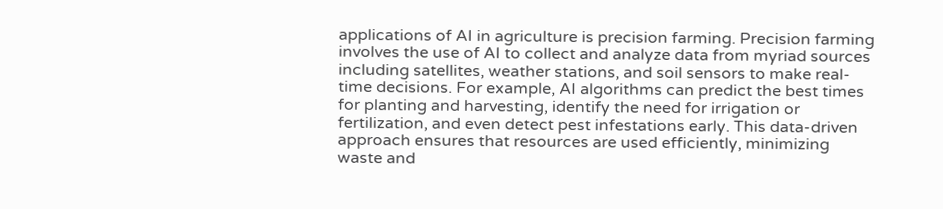applications of AI in agriculture is precision farming. Precision farming involves the use of AI to collect and analyze data from myriad sources including satellites, weather stations, and soil sensors to make real-time decisions. For example, AI algorithms can predict the best times for planting and harvesting, identify the need for irrigation or fertilization, and even detect pest infestations early. This data-driven approach ensures that resources are used efficiently, minimizing waste and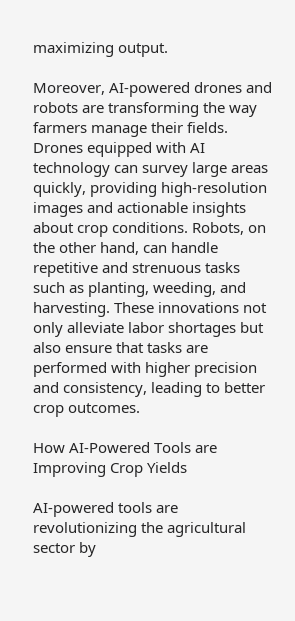maximizing output.

Moreover, AI-powered drones and robots are transforming the way farmers manage their fields. Drones equipped with AI technology can survey large areas quickly, providing high-resolution images and actionable insights about crop conditions. Robots, on the other hand, can handle repetitive and strenuous tasks such as planting, weeding, and harvesting. These innovations not only alleviate labor shortages but also ensure that tasks are performed with higher precision and consistency, leading to better crop outcomes.

How AI-Powered Tools are Improving Crop Yields

AI-powered tools are revolutionizing the agricultural sector by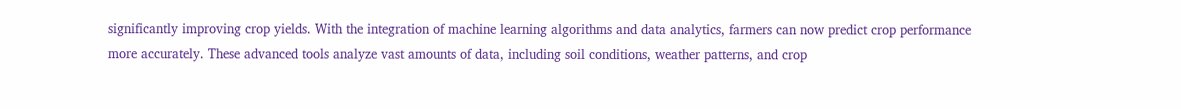significantly improving crop yields. With the integration of machine learning algorithms and data analytics, farmers can now predict crop performance more accurately. These advanced tools analyze vast amounts of data, including soil conditions, weather patterns, and crop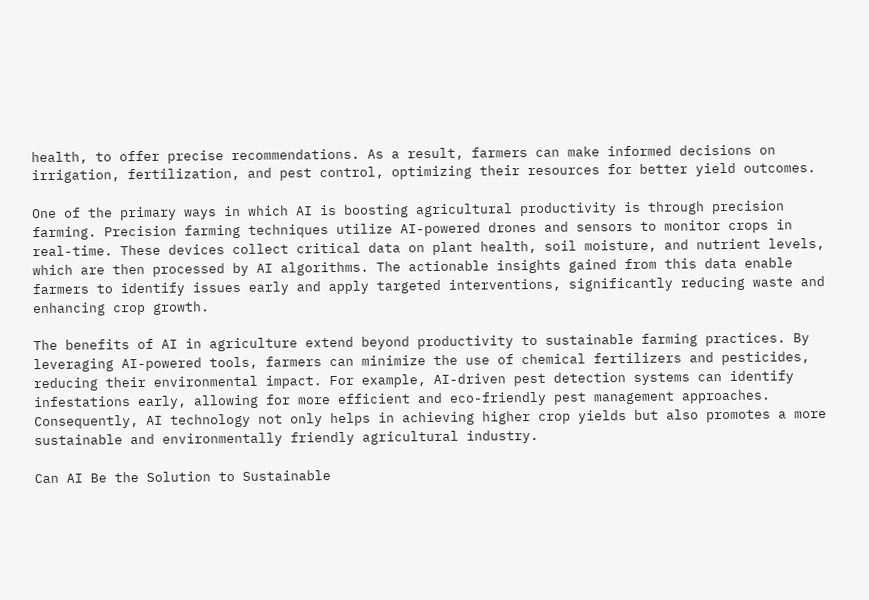health, to offer precise recommendations. As a result, farmers can make informed decisions on irrigation, fertilization, and pest control, optimizing their resources for better yield outcomes.

One of the primary ways in which AI is boosting agricultural productivity is through precision farming. Precision farming techniques utilize AI-powered drones and sensors to monitor crops in real-time. These devices collect critical data on plant health, soil moisture, and nutrient levels, which are then processed by AI algorithms. The actionable insights gained from this data enable farmers to identify issues early and apply targeted interventions, significantly reducing waste and enhancing crop growth.

The benefits of AI in agriculture extend beyond productivity to sustainable farming practices. By leveraging AI-powered tools, farmers can minimize the use of chemical fertilizers and pesticides, reducing their environmental impact. For example, AI-driven pest detection systems can identify infestations early, allowing for more efficient and eco-friendly pest management approaches. Consequently, AI technology not only helps in achieving higher crop yields but also promotes a more sustainable and environmentally friendly agricultural industry.

Can AI Be the Solution to Sustainable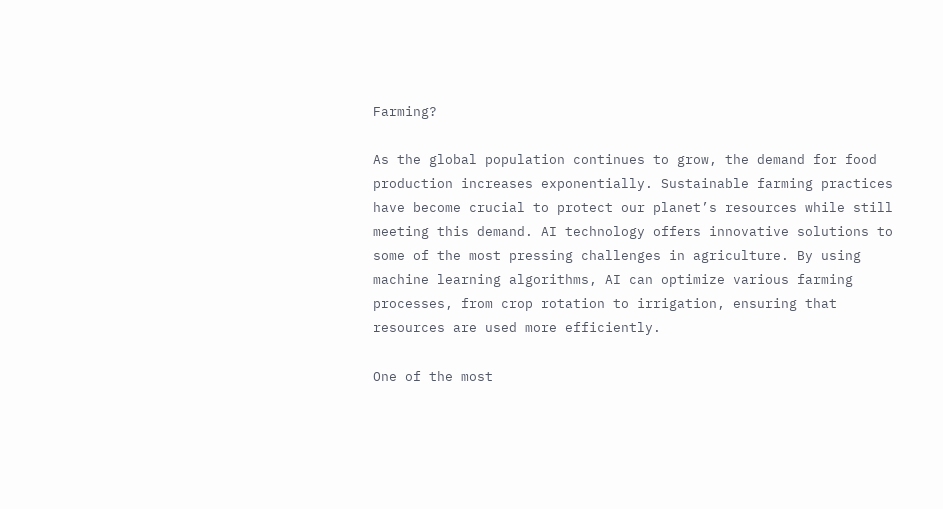Farming?

As the global population continues to grow, the demand for food production increases exponentially. Sustainable farming practices have become crucial to protect our planet’s resources while still meeting this demand. AI technology offers innovative solutions to some of the most pressing challenges in agriculture. By using machine learning algorithms, AI can optimize various farming processes, from crop rotation to irrigation, ensuring that resources are used more efficiently.

One of the most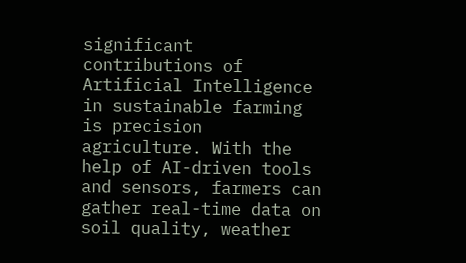significant contributions of Artificial Intelligence in sustainable farming is precision agriculture. With the help of AI-driven tools and sensors, farmers can gather real-time data on soil quality, weather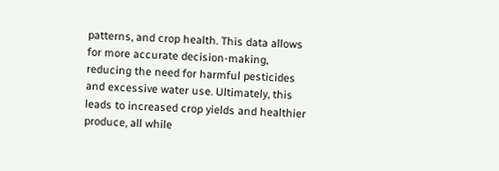patterns, and crop health. This data allows for more accurate decision-making, reducing the need for harmful pesticides and excessive water use. Ultimately, this leads to increased crop yields and healthier produce, all while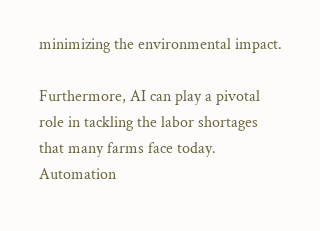minimizing the environmental impact.

Furthermore, AI can play a pivotal role in tackling the labor shortages that many farms face today. Automation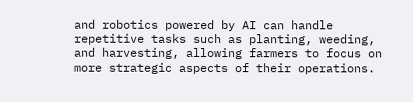and robotics powered by AI can handle repetitive tasks such as planting, weeding, and harvesting, allowing farmers to focus on more strategic aspects of their operations.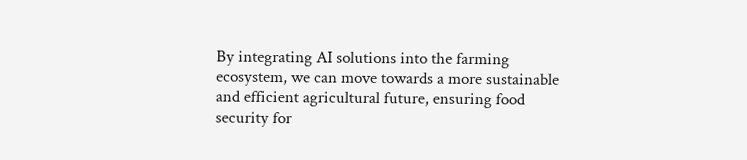By integrating AI solutions into the farming ecosystem, we can move towards a more sustainable and efficient agricultural future, ensuring food security for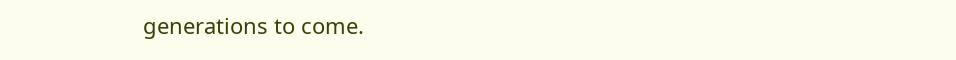generations to come.